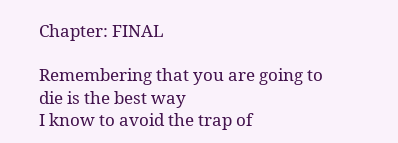Chapter: FINAL

Remembering that you are going to die is the best way
I know to avoid the trap of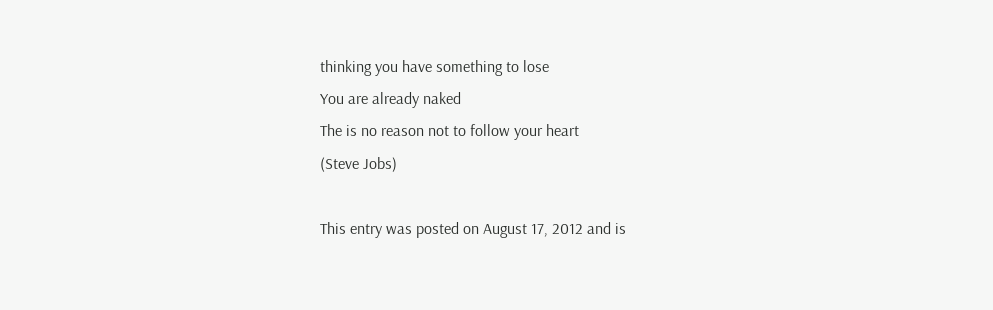thinking you have something to lose
You are already naked
The is no reason not to follow your heart
(Steve Jobs)

This entry was posted on August 17, 2012 and is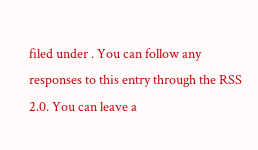filed under . You can follow any responses to this entry through the RSS 2.0. You can leave a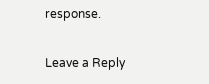response.

Leave a Reply